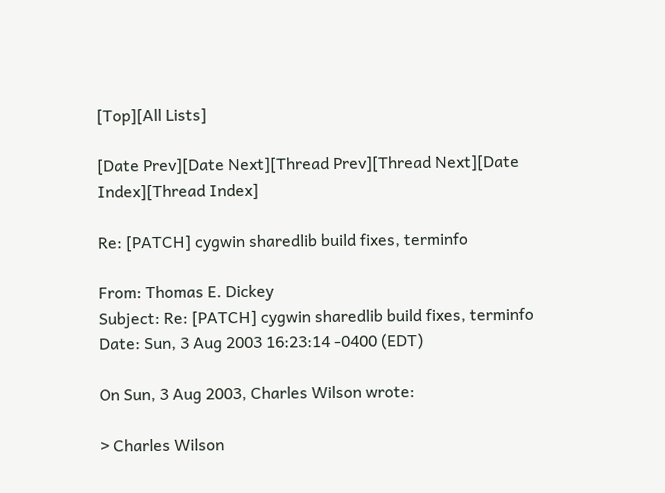[Top][All Lists]

[Date Prev][Date Next][Thread Prev][Thread Next][Date Index][Thread Index]

Re: [PATCH] cygwin sharedlib build fixes, terminfo

From: Thomas E. Dickey
Subject: Re: [PATCH] cygwin sharedlib build fixes, terminfo
Date: Sun, 3 Aug 2003 16:23:14 -0400 (EDT)

On Sun, 3 Aug 2003, Charles Wilson wrote:

> Charles Wilson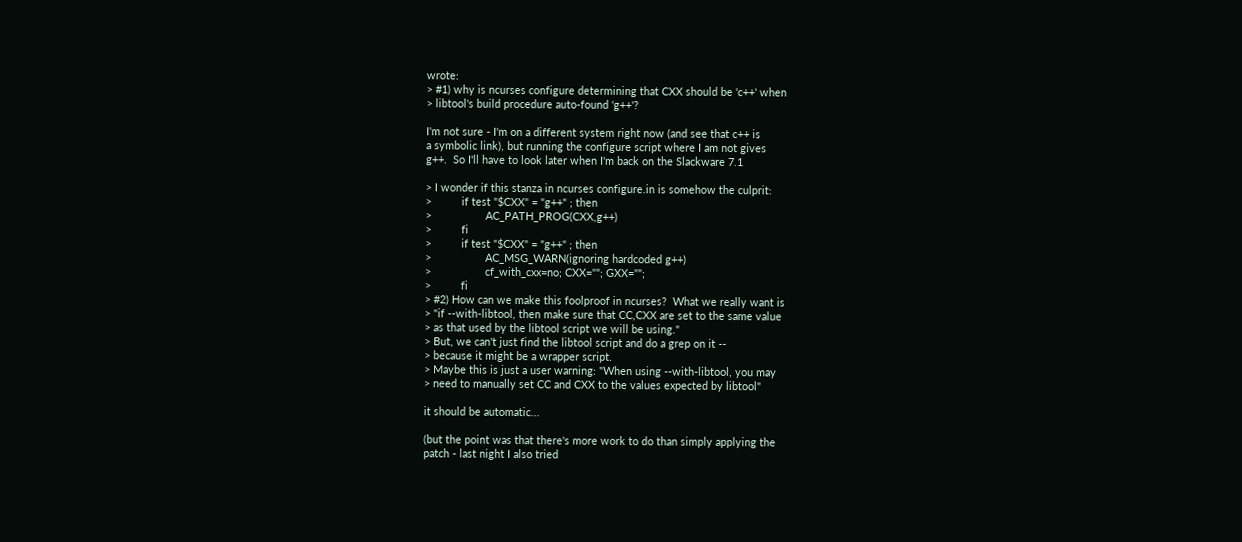wrote:
> #1) why is ncurses configure determining that CXX should be 'c++' when
> libtool's build procedure auto-found 'g++'?

I'm not sure - I'm on a different system right now (and see that c++ is
a symbolic link), but running the configure script where I am not gives
g++.  So I'll have to look later when I'm back on the Slackware 7.1

> I wonder if this stanza in ncurses configure.in is somehow the culprit:
>          if test "$CXX" = "g++" ; then
>                  AC_PATH_PROG(CXX,g++)
>          fi
>          if test "$CXX" = "g++" ; then
>                  AC_MSG_WARN(ignoring hardcoded g++)
>                  cf_with_cxx=no; CXX=""; GXX="";
>          fi
> #2) How can we make this foolproof in ncurses?  What we really want is
> "if --with-libtool, then make sure that CC,CXX are set to the same value
> as that used by the libtool script we will be using."
> But, we can't just find the libtool script and do a grep on it --
> because it might be a wrapper script.
> Maybe this is just a user warning: "When using --with-libtool, you may
> need to manually set CC and CXX to the values expected by libtool"

it should be automatic...

(but the point was that there's more work to do than simply applying the
patch - last night I also tried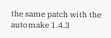the same patch with the automake 1.4.3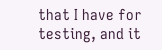that I have for testing, and it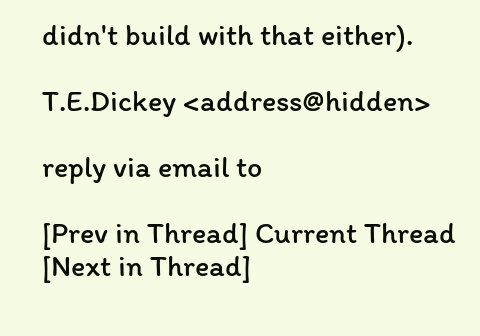didn't build with that either).

T.E.Dickey <address@hidden>

reply via email to

[Prev in Thread] Current Thread [Next in Thread]